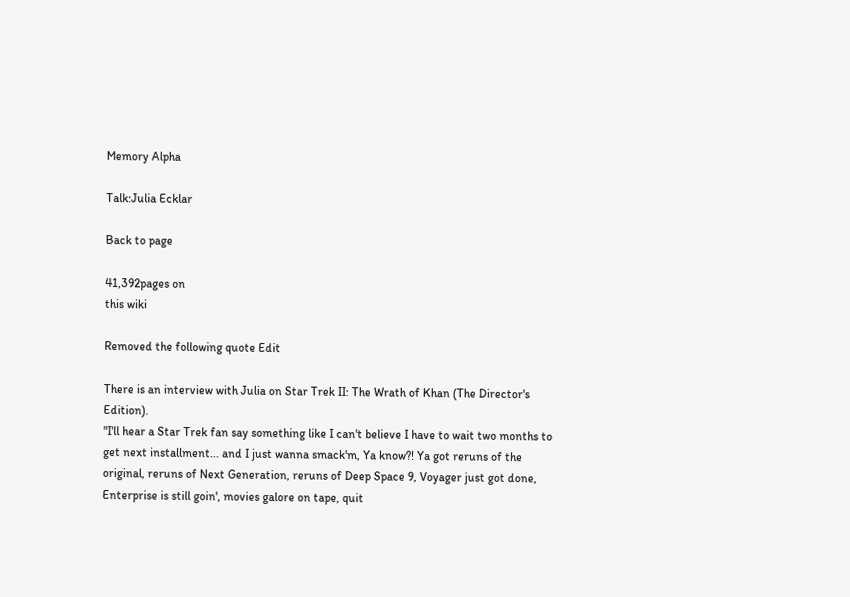Memory Alpha

Talk:Julia Ecklar

Back to page

41,392pages on
this wiki

Removed the following quote Edit

There is an interview with Julia on Star Trek II: The Wrath of Khan (The Director's Edition).
"I'll hear a Star Trek fan say something like I can't believe I have to wait two months to get next installment... and I just wanna smack'm, Ya know?! Ya got reruns of the original, reruns of Next Generation, reruns of Deep Space 9, Voyager just got done, Enterprise is still goin', movies galore on tape, quit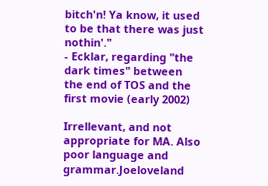bitch'n! Ya know, it used to be that there was just nothin'."
- Ecklar, regarding "the dark times" between the end of TOS and the first movie (early 2002)

Irrellevant, and not appropriate for MA. Also poor language and grammar.Joeloveland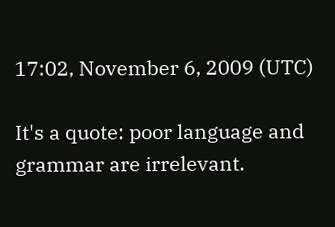17:02, November 6, 2009 (UTC)

It's a quote: poor language and grammar are irrelevant.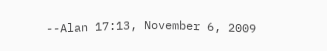--Alan 17:13, November 6, 2009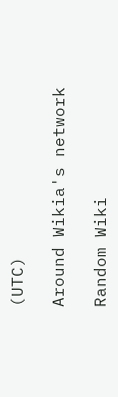(UTC)

Around Wikia's network

Random Wiki